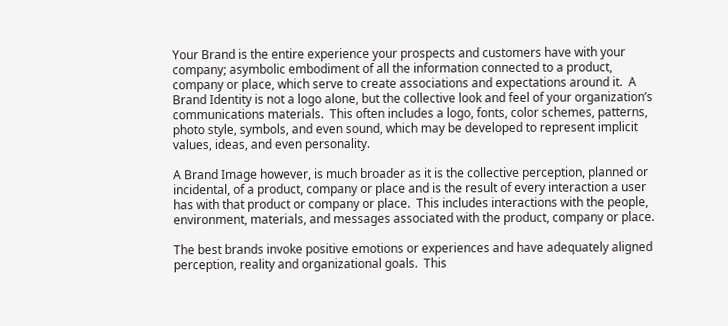Your Brand is the entire experience your prospects and customers have with your company; asymbolic embodiment of all the information connected to a product, company or place, which serve to create associations and expectations around it.  A Brand Identity is not a logo alone, but the collective look and feel of your organization’s communications materials.  This often includes a logo, fonts, color schemes, patterns, photo style, symbols, and even sound, which may be developed to represent implicit values, ideas, and even personality.

A Brand Image however, is much broader as it is the collective perception, planned or incidental, of a product, company or place and is the result of every interaction a user has with that product or company or place.  This includes interactions with the people, environment, materials, and messages associated with the product, company or place.

The best brands invoke positive emotions or experiences and have adequately aligned perception, reality and organizational goals.  This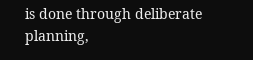is done through deliberate planning,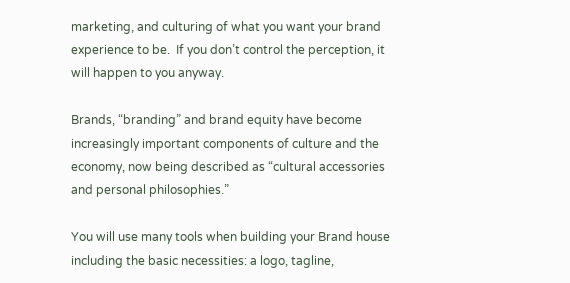marketing, and culturing of what you want your brand experience to be.  If you don’t control the perception, it will happen to you anyway.

Brands, “branding” and brand equity have become increasingly important components of culture and the economy, now being described as “cultural accessories and personal philosophies.”

You will use many tools when building your Brand house including the basic necessities: a logo, tagline,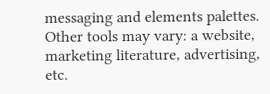messaging and elements palettes.  Other tools may vary: a website, marketing literature, advertising, etc.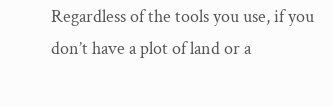Regardless of the tools you use, if you don’t have a plot of land or a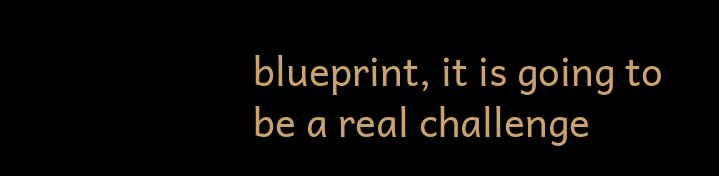blueprint, it is going to be a real challenge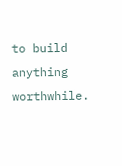to build anything worthwhile.